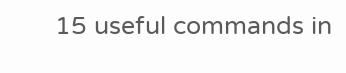15 useful commands in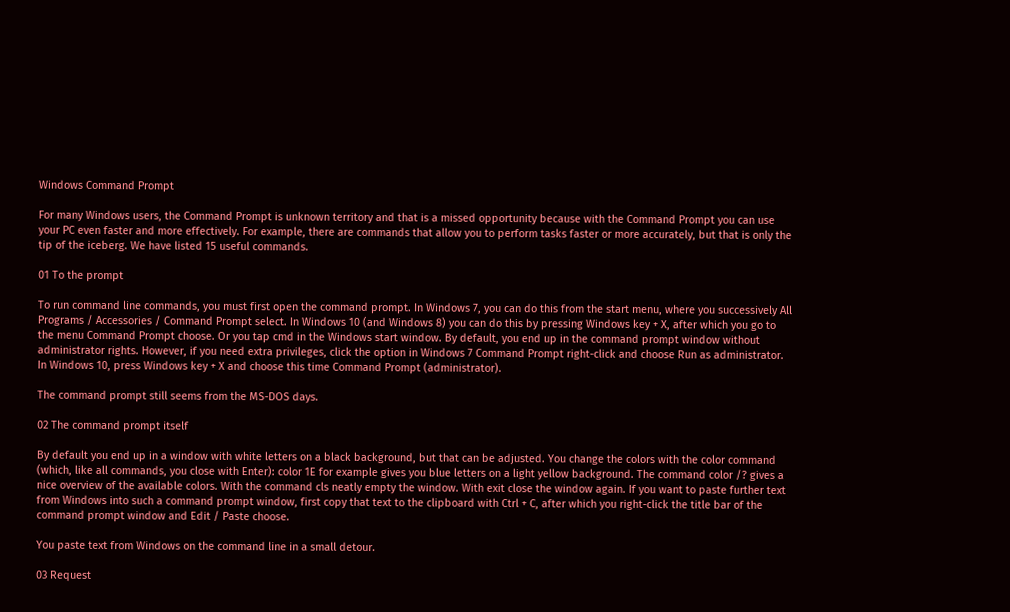Windows Command Prompt

For many Windows users, the Command Prompt is unknown territory and that is a missed opportunity because with the Command Prompt you can use your PC even faster and more effectively. For example, there are commands that allow you to perform tasks faster or more accurately, but that is only the tip of the iceberg. We have listed 15 useful commands.

01 To the prompt

To run command line commands, you must first open the command prompt. In Windows 7, you can do this from the start menu, where you successively All Programs / Accessories / Command Prompt select. In Windows 10 (and Windows 8) you can do this by pressing Windows key + X, after which you go to the menu Command Prompt choose. Or you tap cmd in the Windows start window. By default, you end up in the command prompt window without administrator rights. However, if you need extra privileges, click the option in Windows 7 Command Prompt right-click and choose Run as administrator. In Windows 10, press Windows key + X and choose this time Command Prompt (administrator).

The command prompt still seems from the MS-DOS days.

02 The command prompt itself

By default you end up in a window with white letters on a black background, but that can be adjusted. You change the colors with the color command (which, like all commands, you close with Enter): color 1E for example gives you blue letters on a light yellow background. The command color /? gives a nice overview of the available colors. With the command cls neatly empty the window. With exit close the window again. If you want to paste further text from Windows into such a command prompt window, first copy that text to the clipboard with Ctrl + C, after which you right-click the title bar of the command prompt window and Edit / Paste choose.

You paste text from Windows on the command line in a small detour.

03 Request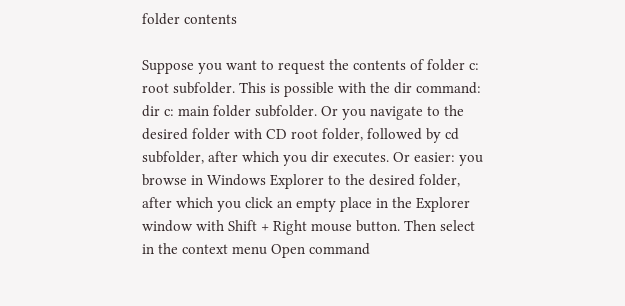folder contents

Suppose you want to request the contents of folder c: root subfolder. This is possible with the dir command: dir c: main folder subfolder. Or you navigate to the desired folder with CD root folder, followed by cd subfolder, after which you dir executes. Or easier: you browse in Windows Explorer to the desired folder, after which you click an empty place in the Explorer window with Shift + Right mouse button. Then select in the context menu Open command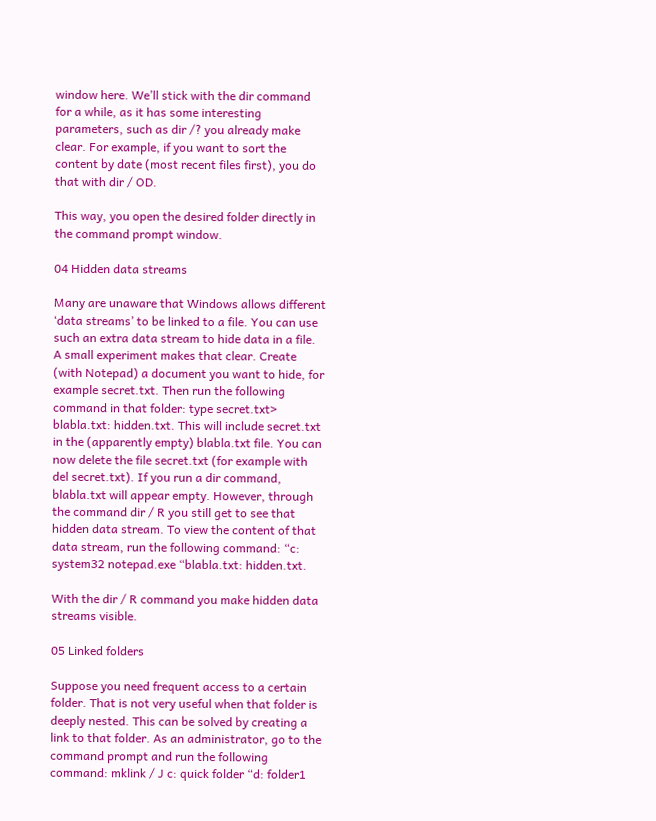window here. We’ll stick with the dir command for a while, as it has some interesting parameters, such as dir /? you already make clear. For example, if you want to sort the content by date (most recent files first), you do that with dir / OD.

This way, you open the desired folder directly in the command prompt window.

04 Hidden data streams

Many are unaware that Windows allows different ‘data streams’ to be linked to a file. You can use such an extra data stream to hide data in a file. A small experiment makes that clear. Create (with Notepad) a document you want to hide, for example secret.txt. Then run the following command in that folder: type secret.txt> blabla.txt: hidden.txt. This will include secret.txt in the (apparently empty) blabla.txt file. You can now delete the file secret.txt (for example with del secret.txt). If you run a dir command, blabla.txt will appear empty. However, through the command dir / R you still get to see that hidden data stream. To view the content of that data stream, run the following command: “c: system32 notepad.exe “blabla.txt: hidden.txt.

With the dir / R command you make hidden data streams visible.

05 Linked folders

Suppose you need frequent access to a certain folder. That is not very useful when that folder is deeply nested. This can be solved by creating a link to that folder. As an administrator, go to the command prompt and run the following command: mklink / J c: quick folder “d: folder1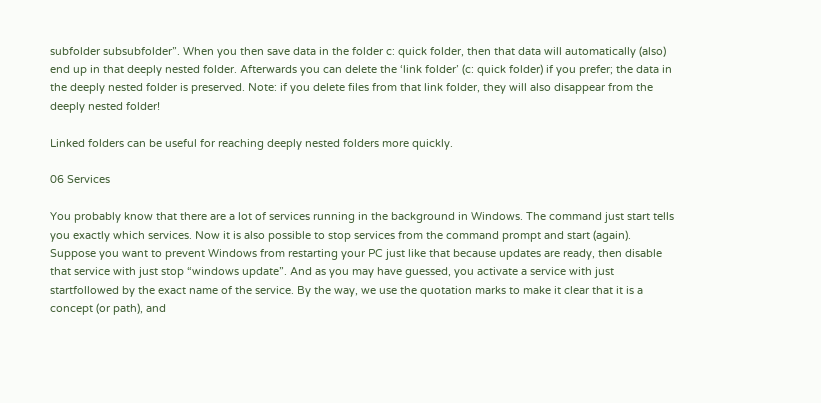subfolder subsubfolder”. When you then save data in the folder c: quick folder, then that data will automatically (also) end up in that deeply nested folder. Afterwards you can delete the ‘link folder’ (c: quick folder) if you prefer; the data in the deeply nested folder is preserved. Note: if you delete files from that link folder, they will also disappear from the deeply nested folder!

Linked folders can be useful for reaching deeply nested folders more quickly.

06 Services

You probably know that there are a lot of services running in the background in Windows. The command just start tells you exactly which services. Now it is also possible to stop services from the command prompt and start (again). Suppose you want to prevent Windows from restarting your PC just like that because updates are ready, then disable that service with just stop “windows update”. And as you may have guessed, you activate a service with just startfollowed by the exact name of the service. By the way, we use the quotation marks to make it clear that it is a concept (or path), and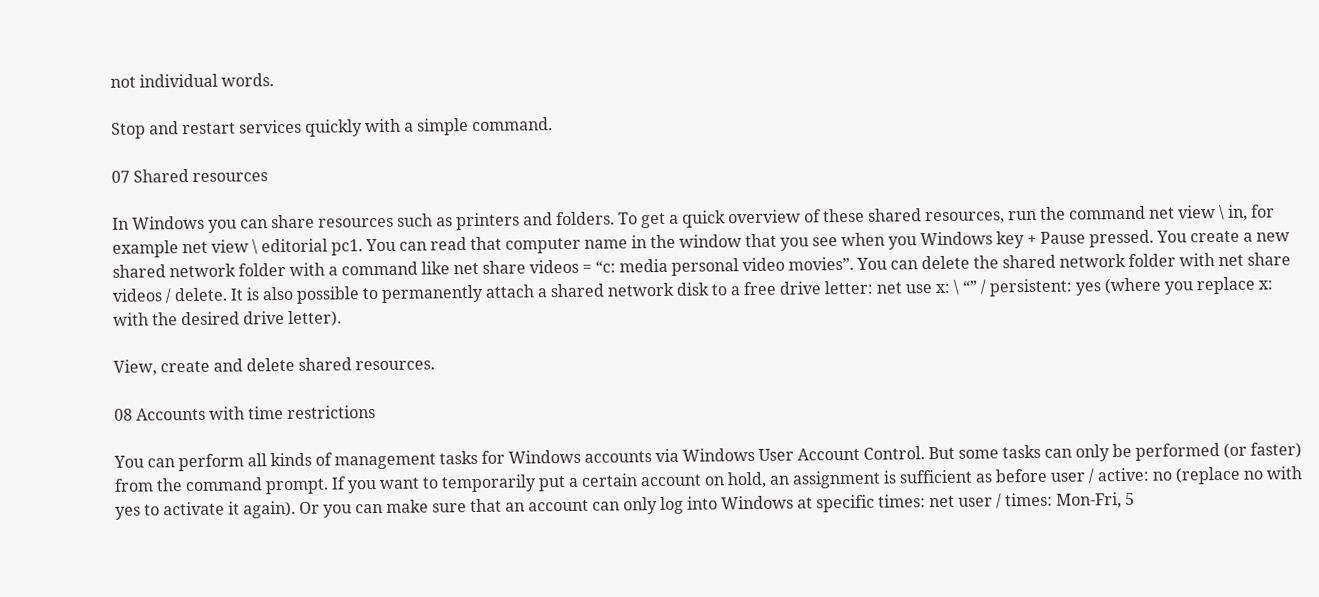not individual words.

Stop and restart services quickly with a simple command.

07 Shared resources

In Windows you can share resources such as printers and folders. To get a quick overview of these shared resources, run the command net view \ in, for example net view \ editorial pc1. You can read that computer name in the window that you see when you Windows key + Pause pressed. You create a new shared network folder with a command like net share videos = “c: media personal video movies”. You can delete the shared network folder with net share videos / delete. It is also possible to permanently attach a shared network disk to a free drive letter: net use x: \ “” / persistent: yes (where you replace x: with the desired drive letter).

View, create and delete shared resources.

08 Accounts with time restrictions

You can perform all kinds of management tasks for Windows accounts via Windows User Account Control. But some tasks can only be performed (or faster) from the command prompt. If you want to temporarily put a certain account on hold, an assignment is sufficient as before user / active: no (replace no with yes to activate it again). Or you can make sure that an account can only log into Windows at specific times: net user / times: Mon-Fri, 5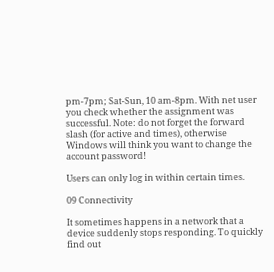pm-7pm; Sat-Sun, 10 am-8pm. With net user you check whether the assignment was successful. Note: do not forget the forward slash (for active and times), otherwise Windows will think you want to change the account password!

Users can only log in within certain times.

09 Connectivity

It sometimes happens in a network that a device suddenly stops responding. To quickly find out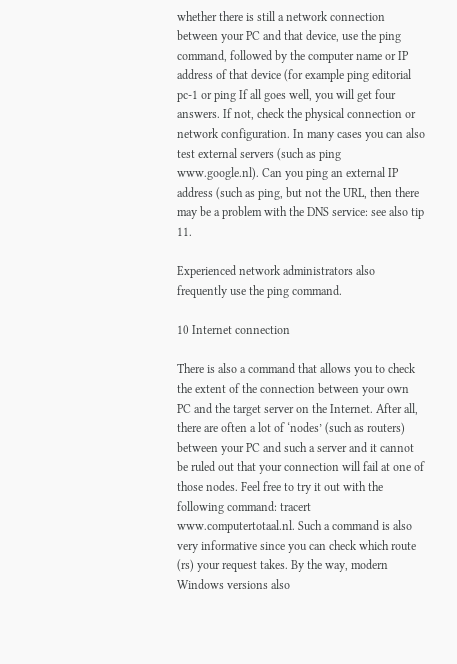whether there is still a network connection between your PC and that device, use the ping command, followed by the computer name or IP address of that device (for example ping editorial pc-1 or ping If all goes well, you will get four answers. If not, check the physical connection or network configuration. In many cases you can also test external servers (such as ping www.google.nl). Can you ping an external IP address (such as ping, but not the URL, then there may be a problem with the DNS service: see also tip 11.

Experienced network administrators also frequently use the ping command.

10 Internet connection

There is also a command that allows you to check the extent of the connection between your own PC and the target server on the Internet. After all, there are often a lot of ‘nodes’ (such as routers) between your PC and such a server and it cannot be ruled out that your connection will fail at one of those nodes. Feel free to try it out with the following command: tracert www.computertotaal.nl. Such a command is also very informative since you can check which route (rs) your request takes. By the way, modern Windows versions also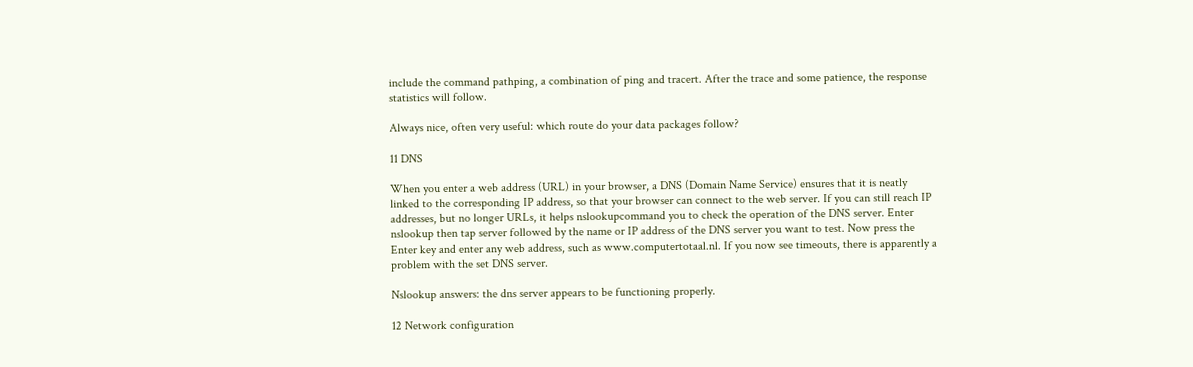include the command pathping, a combination of ping and tracert. After the trace and some patience, the response statistics will follow.

Always nice, often very useful: which route do your data packages follow?

11 DNS

When you enter a web address (URL) in your browser, a DNS (Domain Name Service) ensures that it is neatly linked to the corresponding IP address, so that your browser can connect to the web server. If you can still reach IP addresses, but no longer URLs, it helps nslookupcommand you to check the operation of the DNS server. Enter nslookup then tap server followed by the name or IP address of the DNS server you want to test. Now press the Enter key and enter any web address, such as www.computertotaal.nl. If you now see timeouts, there is apparently a problem with the set DNS server.

Nslookup answers: the dns server appears to be functioning properly.

12 Network configuration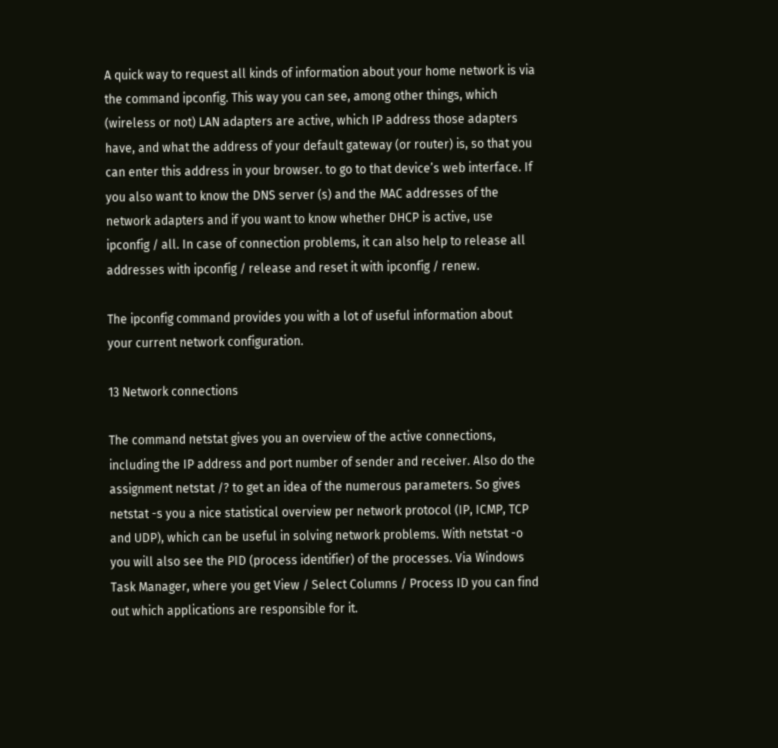A quick way to request all kinds of information about your home network is via the command ipconfig. This way you can see, among other things, which (wireless or not) LAN adapters are active, which IP address those adapters have, and what the address of your default gateway (or router) is, so that you can enter this address in your browser. to go to that device’s web interface. If you also want to know the DNS server (s) and the MAC addresses of the network adapters and if you want to know whether DHCP is active, use ipconfig / all. In case of connection problems, it can also help to release all addresses with ipconfig / release and reset it with ipconfig / renew.

The ipconfig command provides you with a lot of useful information about your current network configuration.

13 Network connections

The command netstat gives you an overview of the active connections, including the IP address and port number of sender and receiver. Also do the assignment netstat /? to get an idea of the numerous parameters. So gives netstat -s you a nice statistical overview per network protocol (IP, ICMP, TCP and UDP), which can be useful in solving network problems. With netstat -o you will also see the PID (process identifier) of the processes. Via Windows Task Manager, where you get View / Select Columns / Process ID you can find out which applications are responsible for it.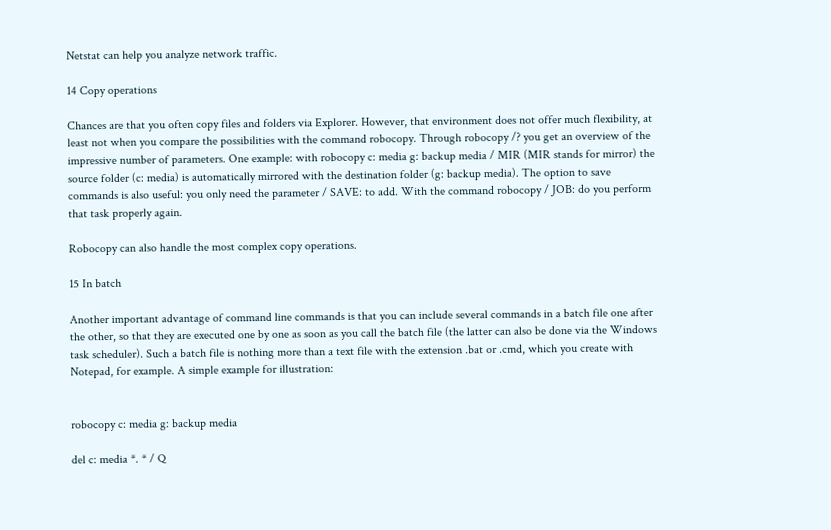Netstat can help you analyze network traffic.

14 Copy operations

Chances are that you often copy files and folders via Explorer. However, that environment does not offer much flexibility, at least not when you compare the possibilities with the command robocopy. Through robocopy /? you get an overview of the impressive number of parameters. One example: with robocopy c: media g: backup media / MIR (MIR stands for mirror) the source folder (c: media) is automatically mirrored with the destination folder (g: backup media). The option to save commands is also useful: you only need the parameter / SAVE: to add. With the command robocopy / JOB: do you perform that task properly again.

Robocopy can also handle the most complex copy operations.

15 In batch

Another important advantage of command line commands is that you can include several commands in a batch file one after the other, so that they are executed one by one as soon as you call the batch file (the latter can also be done via the Windows task scheduler). Such a batch file is nothing more than a text file with the extension .bat or .cmd, which you create with Notepad, for example. A simple example for illustration:


robocopy c: media g: backup media

del c: media *. * / Q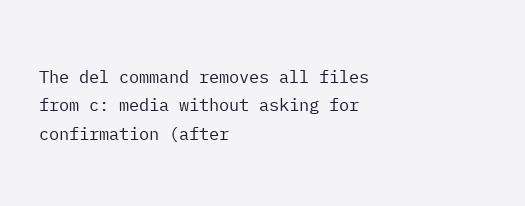The del command removes all files from c: media without asking for confirmation (after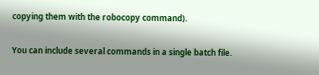copying them with the robocopy command).

You can include several commands in a single batch file.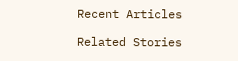Recent Articles

Related Stories